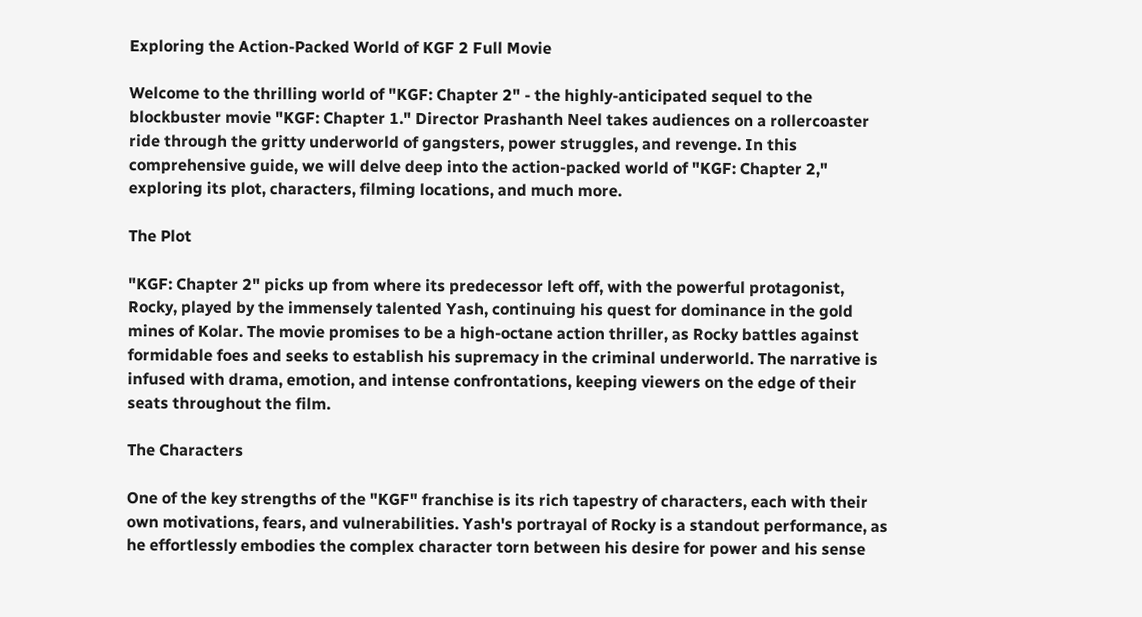Exploring the Action-Packed World of KGF 2 Full Movie

Welcome to the thrilling world of "KGF: Chapter 2" - the highly-anticipated sequel to the blockbuster movie "KGF: Chapter 1." Director Prashanth Neel takes audiences on a rollercoaster ride through the gritty underworld of gangsters, power struggles, and revenge. In this comprehensive guide, we will delve deep into the action-packed world of "KGF: Chapter 2," exploring its plot, characters, filming locations, and much more.

The Plot

"KGF: Chapter 2" picks up from where its predecessor left off, with the powerful protagonist, Rocky, played by the immensely talented Yash, continuing his quest for dominance in the gold mines of Kolar. The movie promises to be a high-octane action thriller, as Rocky battles against formidable foes and seeks to establish his supremacy in the criminal underworld. The narrative is infused with drama, emotion, and intense confrontations, keeping viewers on the edge of their seats throughout the film.

The Characters

One of the key strengths of the "KGF" franchise is its rich tapestry of characters, each with their own motivations, fears, and vulnerabilities. Yash's portrayal of Rocky is a standout performance, as he effortlessly embodies the complex character torn between his desire for power and his sense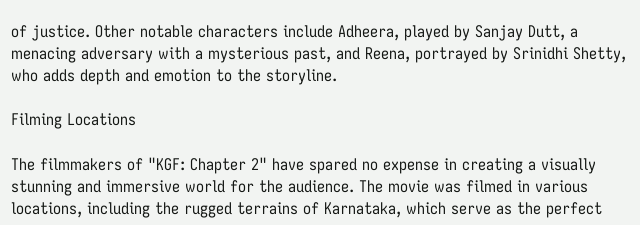of justice. Other notable characters include Adheera, played by Sanjay Dutt, a menacing adversary with a mysterious past, and Reena, portrayed by Srinidhi Shetty, who adds depth and emotion to the storyline.

Filming Locations

The filmmakers of "KGF: Chapter 2" have spared no expense in creating a visually stunning and immersive world for the audience. The movie was filmed in various locations, including the rugged terrains of Karnataka, which serve as the perfect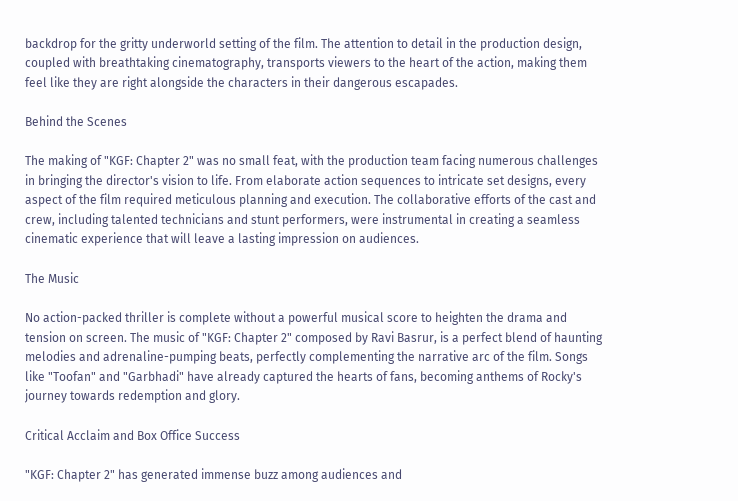backdrop for the gritty underworld setting of the film. The attention to detail in the production design, coupled with breathtaking cinematography, transports viewers to the heart of the action, making them feel like they are right alongside the characters in their dangerous escapades.

Behind the Scenes

The making of "KGF: Chapter 2" was no small feat, with the production team facing numerous challenges in bringing the director's vision to life. From elaborate action sequences to intricate set designs, every aspect of the film required meticulous planning and execution. The collaborative efforts of the cast and crew, including talented technicians and stunt performers, were instrumental in creating a seamless cinematic experience that will leave a lasting impression on audiences.

The Music

No action-packed thriller is complete without a powerful musical score to heighten the drama and tension on screen. The music of "KGF: Chapter 2" composed by Ravi Basrur, is a perfect blend of haunting melodies and adrenaline-pumping beats, perfectly complementing the narrative arc of the film. Songs like "Toofan" and "Garbhadi" have already captured the hearts of fans, becoming anthems of Rocky's journey towards redemption and glory.

Critical Acclaim and Box Office Success

"KGF: Chapter 2" has generated immense buzz among audiences and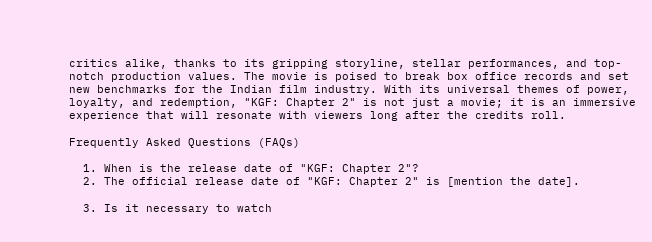critics alike, thanks to its gripping storyline, stellar performances, and top-notch production values. The movie is poised to break box office records and set new benchmarks for the Indian film industry. With its universal themes of power, loyalty, and redemption, "KGF: Chapter 2" is not just a movie; it is an immersive experience that will resonate with viewers long after the credits roll.

Frequently Asked Questions (FAQs)

  1. When is the release date of "KGF: Chapter 2"?
  2. The official release date of "KGF: Chapter 2" is [mention the date].

  3. Is it necessary to watch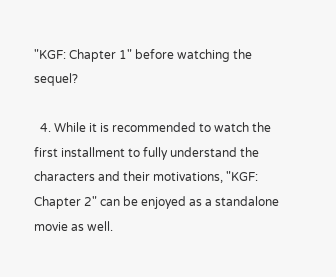"KGF: Chapter 1" before watching the sequel?

  4. While it is recommended to watch the first installment to fully understand the characters and their motivations, "KGF: Chapter 2" can be enjoyed as a standalone movie as well.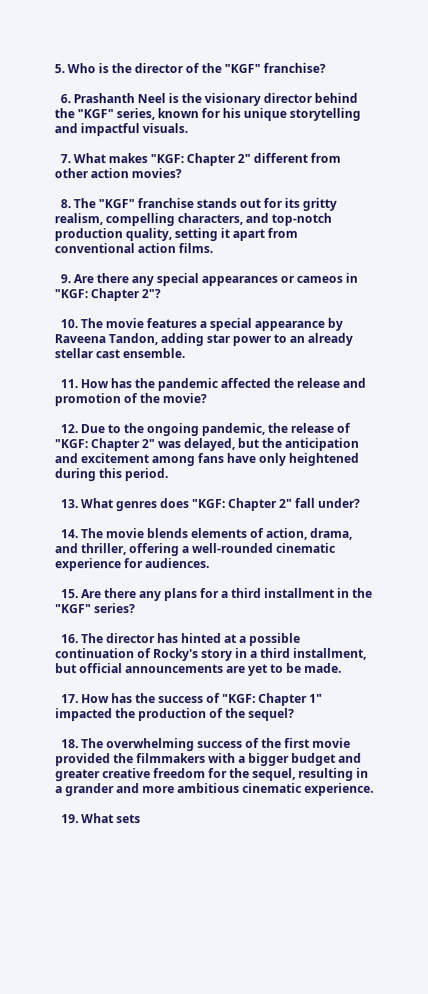5. Who is the director of the "KGF" franchise?

  6. Prashanth Neel is the visionary director behind the "KGF" series, known for his unique storytelling and impactful visuals.

  7. What makes "KGF: Chapter 2" different from other action movies?

  8. The "KGF" franchise stands out for its gritty realism, compelling characters, and top-notch production quality, setting it apart from conventional action films.

  9. Are there any special appearances or cameos in "KGF: Chapter 2"?

  10. The movie features a special appearance by Raveena Tandon, adding star power to an already stellar cast ensemble.

  11. How has the pandemic affected the release and promotion of the movie?

  12. Due to the ongoing pandemic, the release of "KGF: Chapter 2" was delayed, but the anticipation and excitement among fans have only heightened during this period.

  13. What genres does "KGF: Chapter 2" fall under?

  14. The movie blends elements of action, drama, and thriller, offering a well-rounded cinematic experience for audiences.

  15. Are there any plans for a third installment in the "KGF" series?

  16. The director has hinted at a possible continuation of Rocky's story in a third installment, but official announcements are yet to be made.

  17. How has the success of "KGF: Chapter 1" impacted the production of the sequel?

  18. The overwhelming success of the first movie provided the filmmakers with a bigger budget and greater creative freedom for the sequel, resulting in a grander and more ambitious cinematic experience.

  19. What sets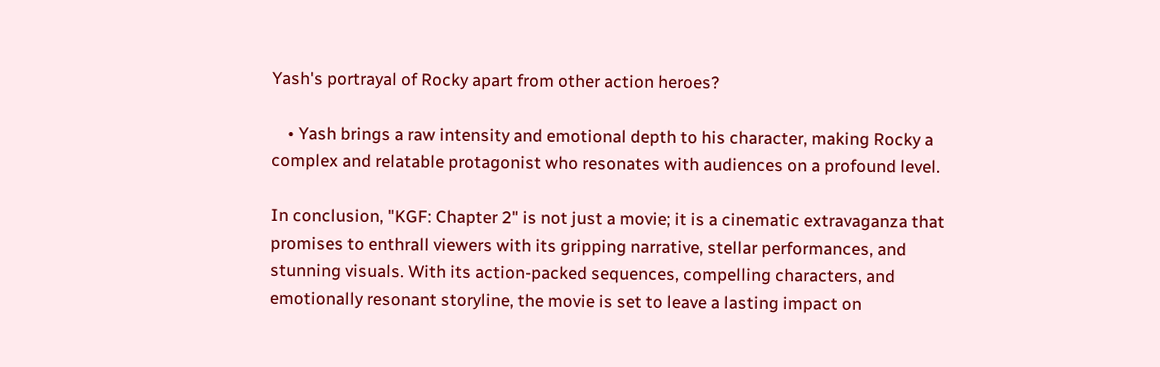Yash's portrayal of Rocky apart from other action heroes?

    • Yash brings a raw intensity and emotional depth to his character, making Rocky a complex and relatable protagonist who resonates with audiences on a profound level.

In conclusion, "KGF: Chapter 2" is not just a movie; it is a cinematic extravaganza that promises to enthrall viewers with its gripping narrative, stellar performances, and stunning visuals. With its action-packed sequences, compelling characters, and emotionally resonant storyline, the movie is set to leave a lasting impact on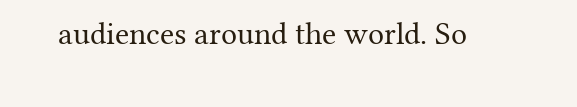audiences around the world. So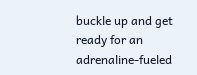buckle up and get ready for an adrenaline-fueled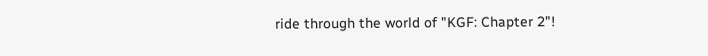ride through the world of "KGF: Chapter 2"!